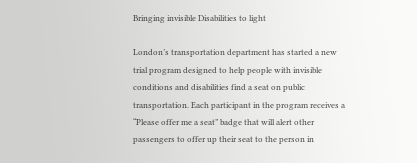Bringing invisible Disabilities to light

London’s transportation department has started a new trial program designed to help people with invisible conditions and disabilities find a seat on public transportation. Each participant in the program receives a “Please offer me a seat” badge that will alert other passengers to offer up their seat to the person in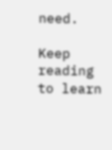need.

Keep reading to learn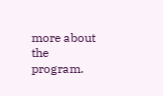more about the program.